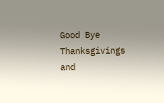Good Bye Thanksgivings and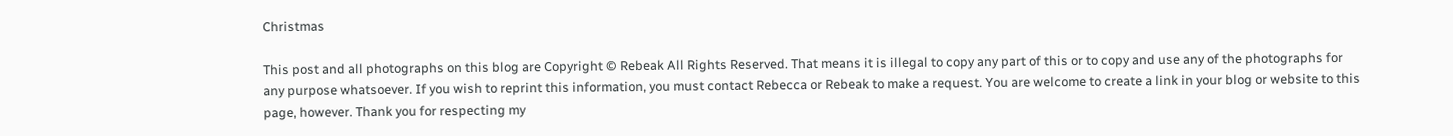Christmas

This post and all photographs on this blog are Copyright © Rebeak All Rights Reserved. That means it is illegal to copy any part of this or to copy and use any of the photographs for any purpose whatsoever. If you wish to reprint this information, you must contact Rebecca or Rebeak to make a request. You are welcome to create a link in your blog or website to this page, however. Thank you for respecting my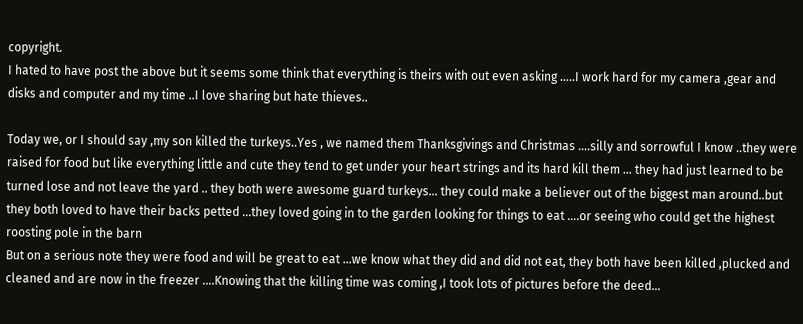copyright.
I hated to have post the above but it seems some think that everything is theirs with out even asking …..I work hard for my camera ,gear and disks and computer and my time ..I love sharing but hate thieves..

Today we, or I should say ,my son killed the turkeys..Yes , we named them Thanksgivings and Christmas ….silly and sorrowful I know ..they were raised for food but like everything little and cute they tend to get under your heart strings and its hard kill them … they had just learned to be turned lose and not leave the yard .. they both were awesome guard turkeys… they could make a believer out of the biggest man around..but they both loved to have their backs petted …they loved going in to the garden looking for things to eat ….or seeing who could get the highest roosting pole in the barn
But on a serious note they were food and will be great to eat …we know what they did and did not eat, they both have been killed ,plucked and cleaned and are now in the freezer ….Knowing that the killing time was coming ,I took lots of pictures before the deed…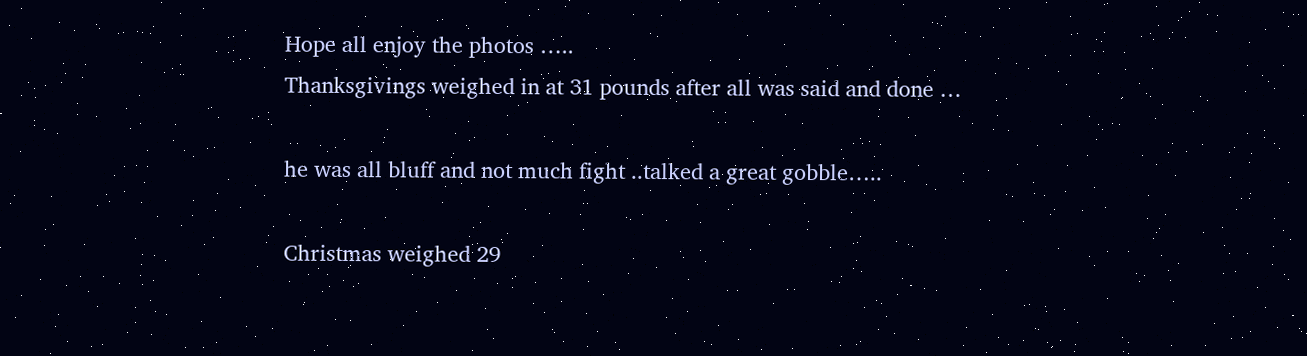Hope all enjoy the photos …..
Thanksgivings weighed in at 31 pounds after all was said and done …

he was all bluff and not much fight ..talked a great gobble…..

Christmas weighed 29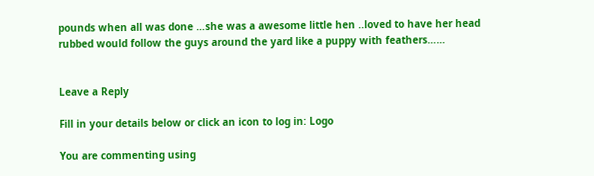pounds when all was done …she was a awesome little hen ..loved to have her head rubbed would follow the guys around the yard like a puppy with feathers……


Leave a Reply

Fill in your details below or click an icon to log in: Logo

You are commenting using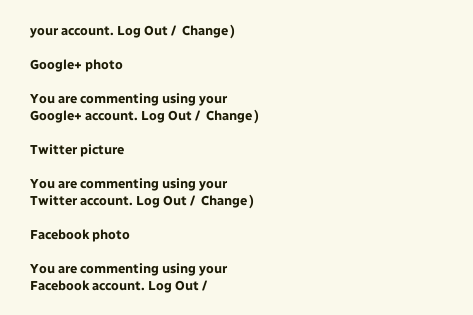your account. Log Out /  Change )

Google+ photo

You are commenting using your Google+ account. Log Out /  Change )

Twitter picture

You are commenting using your Twitter account. Log Out /  Change )

Facebook photo

You are commenting using your Facebook account. Log Out /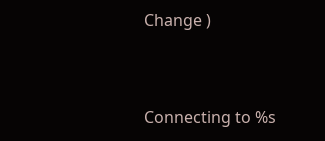Change )


Connecting to %s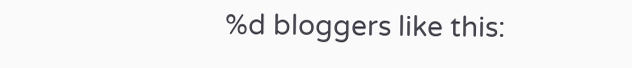%d bloggers like this: